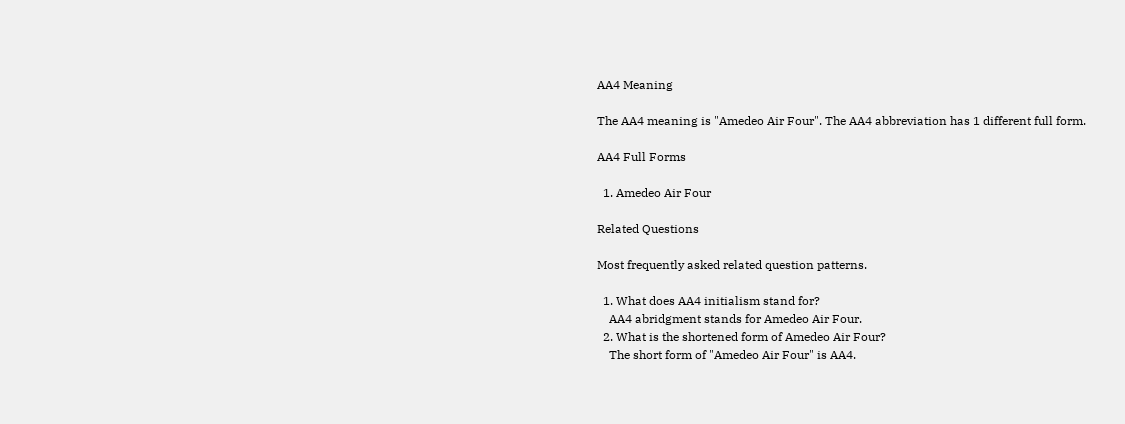AA4 Meaning

The AA4 meaning is "Amedeo Air Four". The AA4 abbreviation has 1 different full form.

AA4 Full Forms

  1. Amedeo Air Four

Related Questions

Most frequently asked related question patterns.

  1. What does AA4 initialism stand for?
    AA4 abridgment stands for Amedeo Air Four.
  2. What is the shortened form of Amedeo Air Four?
    The short form of "Amedeo Air Four" is AA4.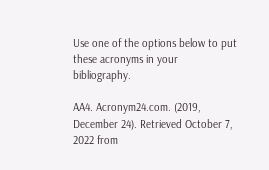Use one of the options below to put these acronyms in your bibliography.

AA4. Acronym24.com. (2019, December 24). Retrieved October 7, 2022 from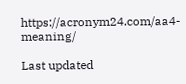https://acronym24.com/aa4-meaning/

Last updated